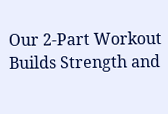Our 2-Part Workout Builds Strength and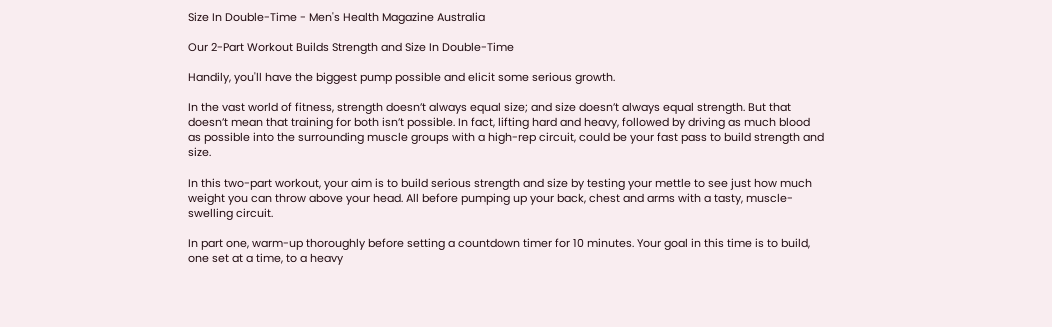Size In Double-Time - Men's Health Magazine Australia

Our 2-Part Workout Builds Strength and Size In Double-Time

Handily, you'll have the biggest pump possible and elicit some serious growth.

In the vast world of fitness, strength doesn’t always equal size; and size doesn’t always equal strength. But that doesn’t mean that training for both isn’t possible. In fact, lifting hard and heavy, followed by driving as much blood as possible into the surrounding muscle groups with a high-rep circuit, could be your fast pass to build strength and size.

In this two-part workout, your aim is to build serious strength and size by testing your mettle to see just how much weight you can throw above your head. All before pumping up your back, chest and arms with a tasty, muscle-swelling circuit.

In part one, warm-up thoroughly before setting a countdown timer for 10 minutes. Your goal in this time is to build, one set at a time, to a heavy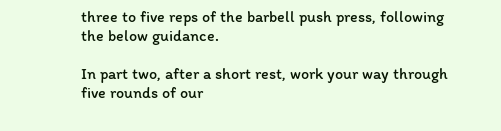three to five reps of the barbell push press, following the below guidance.

In part two, after a short rest, work your way through five rounds of our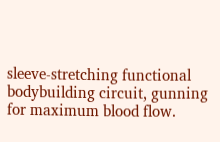sleeve-stretching functional bodybuilding circuit, gunning for maximum blood flow.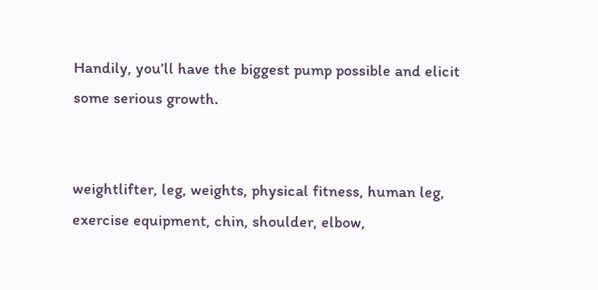Handily, you’ll have the biggest pump possible and elicit some serious growth.


weightlifter, leg, weights, physical fitness, human leg, exercise equipment, chin, shoulder, elbow,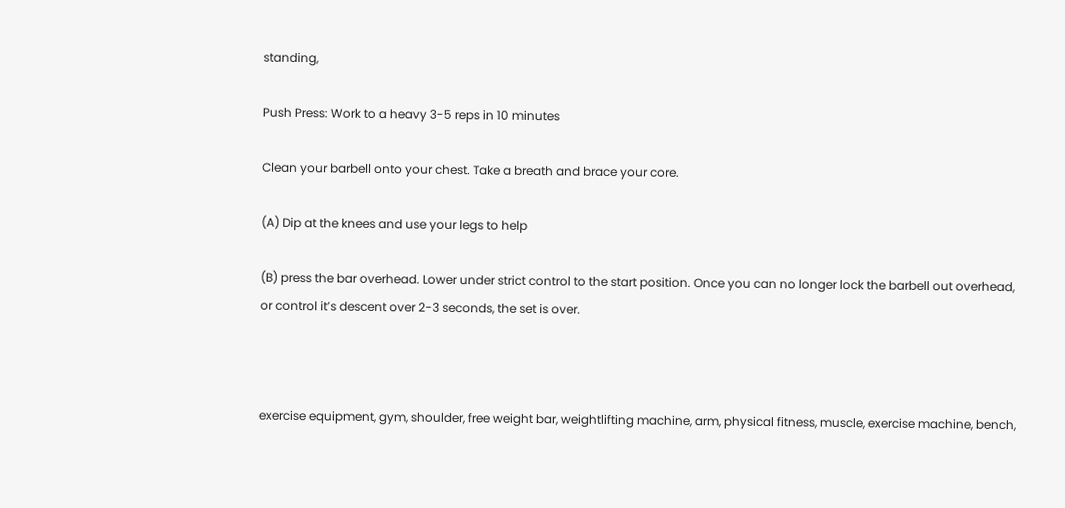standing,

Push Press: Work to a heavy 3-5 reps in 10 minutes

Clean your barbell onto your chest. Take a breath and brace your core.

(A) Dip at the knees and use your legs to help

(B) press the bar overhead. Lower under strict control to the start position. Once you can no longer lock the barbell out overhead, or control it’s descent over 2-3 seconds, the set is over.



exercise equipment, gym, shoulder, free weight bar, weightlifting machine, arm, physical fitness, muscle, exercise machine, bench,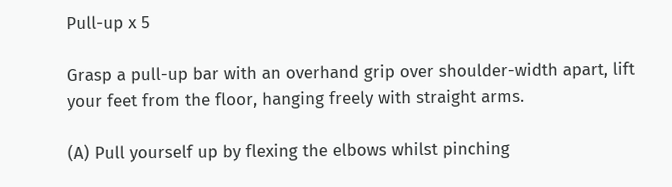Pull-up x 5

Grasp a pull-up bar with an overhand grip over shoulder-width apart, lift your feet from the floor, hanging freely with straight arms.

(A) Pull yourself up by flexing the elbows whilst pinching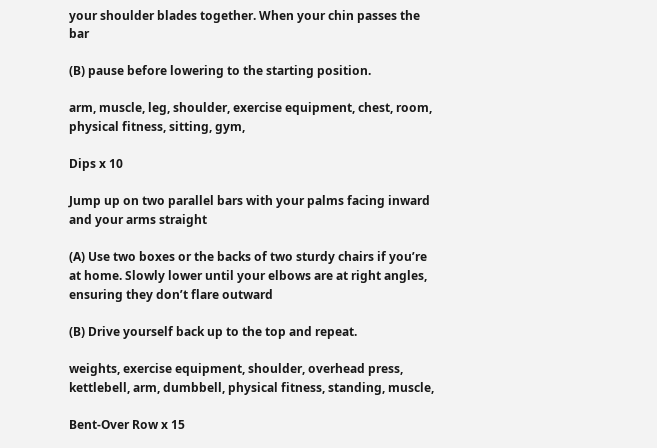your shoulder blades together. When your chin passes the bar

(B) pause before lowering to the starting position.

arm, muscle, leg, shoulder, exercise equipment, chest, room, physical fitness, sitting, gym,

Dips x 10

Jump up on two parallel bars with your palms facing inward and your arms straight

(A) Use two boxes or the backs of two sturdy chairs if you’re at home. Slowly lower until your elbows are at right angles, ensuring they don’t flare outward

(B) Drive yourself back up to the top and repeat.

weights, exercise equipment, shoulder, overhead press, kettlebell, arm, dumbbell, physical fitness, standing, muscle,

Bent-Over Row x 15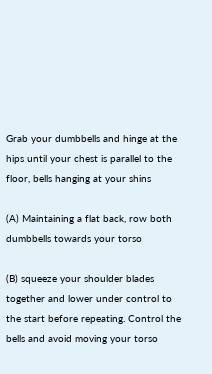Grab your dumbbells and hinge at the hips until your chest is parallel to the floor, bells hanging at your shins

(A) Maintaining a flat back, row both dumbbells towards your torso

(B) squeeze your shoulder blades together and lower under control to the start before repeating. Control the bells and avoid moving your torso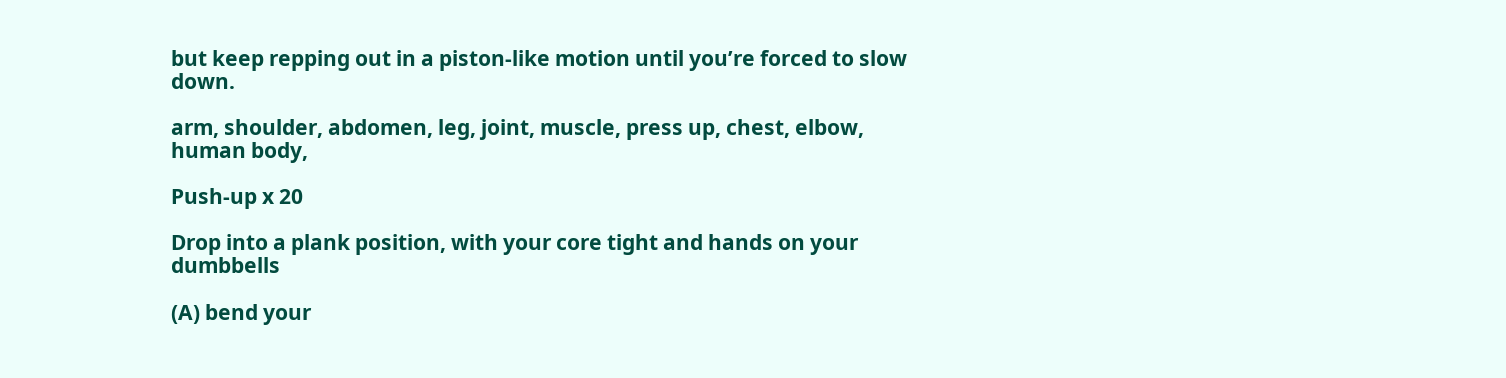but keep repping out in a piston-like motion until you’re forced to slow down.

arm, shoulder, abdomen, leg, joint, muscle, press up, chest, elbow, human body,

Push-up x 20

Drop into a plank position, with your core tight and hands on your dumbbells

(A) bend your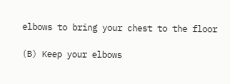elbows to bring your chest to the floor

(B) Keep your elbows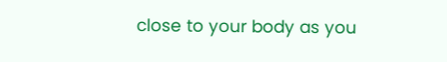close to your body as you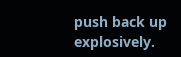push back up explosively.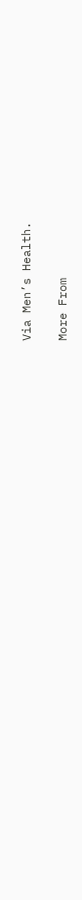Via Men’s Health.

More From